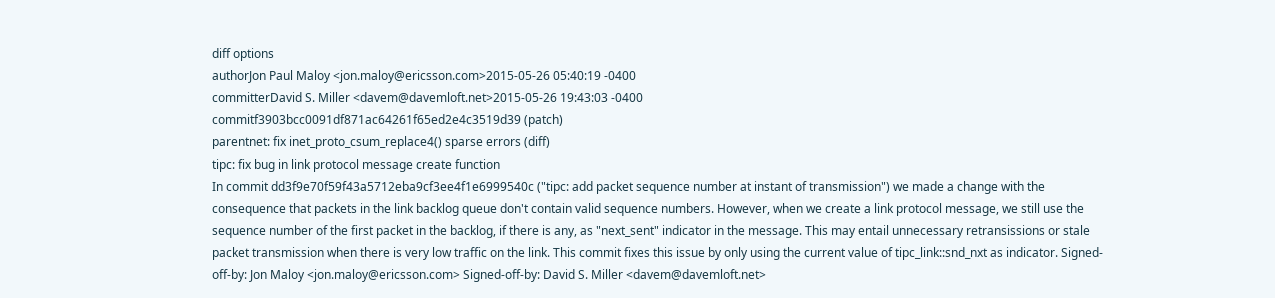diff options
authorJon Paul Maloy <jon.maloy@ericsson.com>2015-05-26 05:40:19 -0400
committerDavid S. Miller <davem@davemloft.net>2015-05-26 19:43:03 -0400
commitf3903bcc0091df871ac64261f65ed2e4c3519d39 (patch)
parentnet: fix inet_proto_csum_replace4() sparse errors (diff)
tipc: fix bug in link protocol message create function
In commit dd3f9e70f59f43a5712eba9cf3ee4f1e6999540c ("tipc: add packet sequence number at instant of transmission") we made a change with the consequence that packets in the link backlog queue don't contain valid sequence numbers. However, when we create a link protocol message, we still use the sequence number of the first packet in the backlog, if there is any, as "next_sent" indicator in the message. This may entail unnecessary retransissions or stale packet transmission when there is very low traffic on the link. This commit fixes this issue by only using the current value of tipc_link::snd_nxt as indicator. Signed-off-by: Jon Maloy <jon.maloy@ericsson.com> Signed-off-by: David S. Miller <davem@davemloft.net>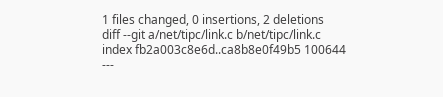1 files changed, 0 insertions, 2 deletions
diff --git a/net/tipc/link.c b/net/tipc/link.c
index fb2a003c8e6d..ca8b8e0f49b5 100644
---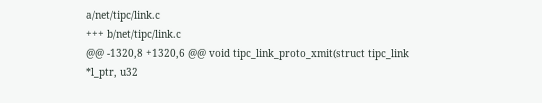a/net/tipc/link.c
+++ b/net/tipc/link.c
@@ -1320,8 +1320,6 @@ void tipc_link_proto_xmit(struct tipc_link *l_ptr, u32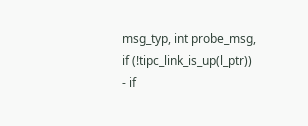msg_typ, int probe_msg,
if (!tipc_link_is_up(l_ptr))
- if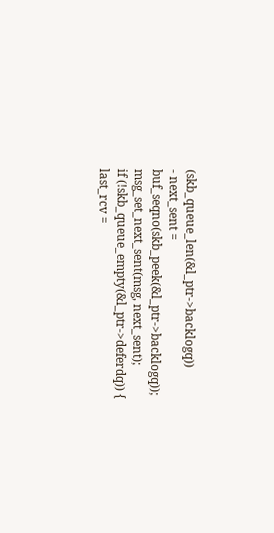(skb_queue_len(&l_ptr->backlogq))
- next_sent = buf_seqno(skb_peek(&l_ptr->backlogq));
msg_set_next_sent(msg, next_sent);
if (!skb_queue_empty(&l_ptr->deferdq)) {
last_rcv =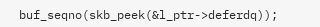buf_seqno(skb_peek(&l_ptr->deferdq));